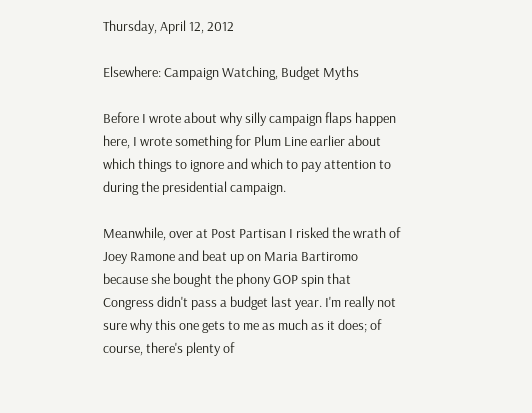Thursday, April 12, 2012

Elsewhere: Campaign Watching, Budget Myths

Before I wrote about why silly campaign flaps happen here, I wrote something for Plum Line earlier about which things to ignore and which to pay attention to during the presidential campaign.

Meanwhile, over at Post Partisan I risked the wrath of Joey Ramone and beat up on Maria Bartiromo because she bought the phony GOP spin that Congress didn't pass a budget last year. I'm really not sure why this one gets to me as much as it does; of course, there's plenty of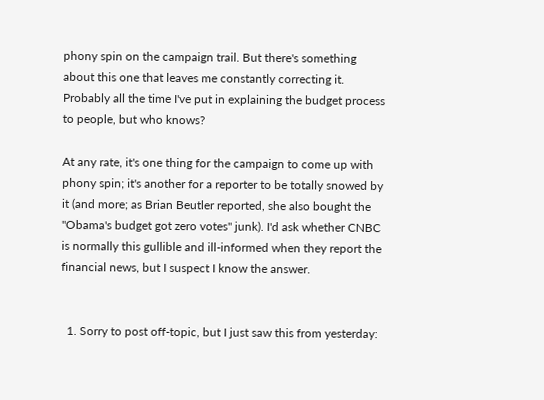phony spin on the campaign trail. But there's something about this one that leaves me constantly correcting it. Probably all the time I've put in explaining the budget process to people, but who knows?

At any rate, it's one thing for the campaign to come up with phony spin; it's another for a reporter to be totally snowed by it (and more; as Brian Beutler reported, she also bought the "Obama's budget got zero votes" junk). I'd ask whether CNBC is normally this gullible and ill-informed when they report the financial news, but I suspect I know the answer.


  1. Sorry to post off-topic, but I just saw this from yesterday: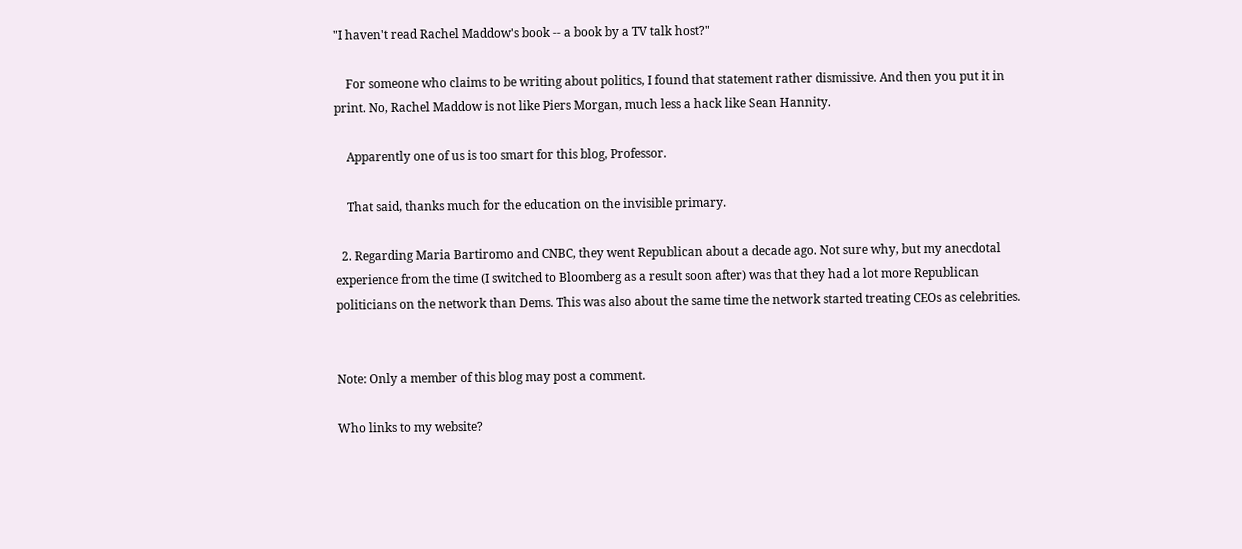"I haven't read Rachel Maddow's book -- a book by a TV talk host?"

    For someone who claims to be writing about politics, I found that statement rather dismissive. And then you put it in print. No, Rachel Maddow is not like Piers Morgan, much less a hack like Sean Hannity.

    Apparently one of us is too smart for this blog, Professor.

    That said, thanks much for the education on the invisible primary.

  2. Regarding Maria Bartiromo and CNBC, they went Republican about a decade ago. Not sure why, but my anecdotal experience from the time (I switched to Bloomberg as a result soon after) was that they had a lot more Republican politicians on the network than Dems. This was also about the same time the network started treating CEOs as celebrities.


Note: Only a member of this blog may post a comment.

Who links to my website?